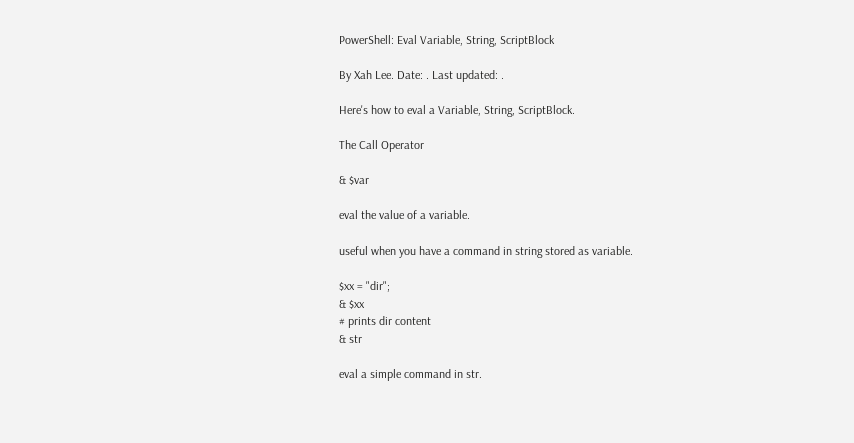PowerShell: Eval Variable, String, ScriptBlock

By Xah Lee. Date: . Last updated: .

Here's how to eval a Variable, String, ScriptBlock.

The Call Operator

& $var

eval the value of a variable.

useful when you have a command in string stored as variable.

$xx = "dir";
& $xx
# prints dir content
& str

eval a simple command in str.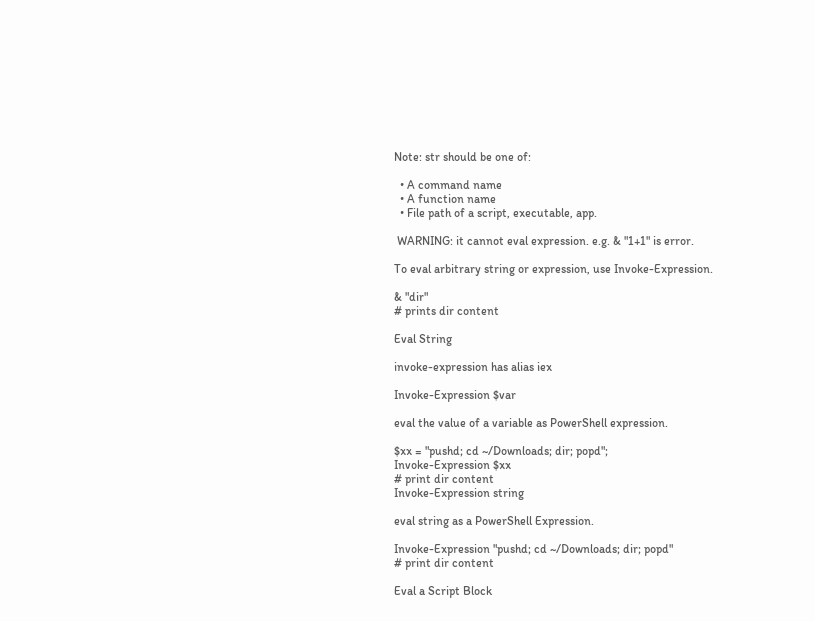Note: str should be one of:

  • A command name
  • A function name
  • File path of a script, executable, app.

 WARNING: it cannot eval expression. e.g. & "1+1" is error.

To eval arbitrary string or expression, use Invoke-Expression.

& "dir"
# prints dir content

Eval String

invoke-expression has alias iex

Invoke-Expression $var

eval the value of a variable as PowerShell expression.

$xx = "pushd; cd ~/Downloads; dir; popd";
Invoke-Expression $xx
# print dir content
Invoke-Expression string

eval string as a PowerShell Expression.

Invoke-Expression "pushd; cd ~/Downloads; dir; popd"
# print dir content

Eval a Script Block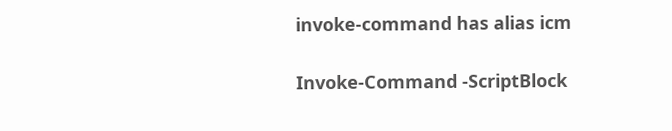invoke-command has alias icm

Invoke-Command -ScriptBlock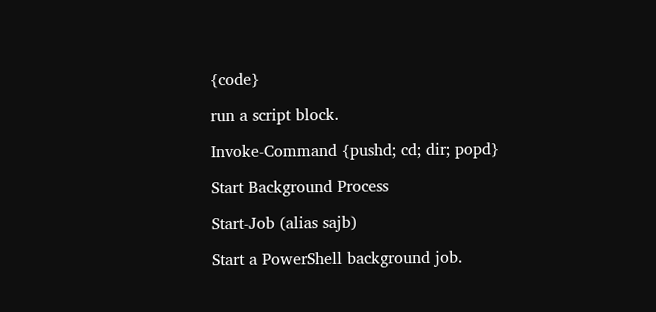{code}

run a script block.

Invoke-Command {pushd; cd; dir; popd}

Start Background Process

Start-Job (alias sajb)

Start a PowerShell background job.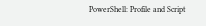PowerShell: Profile and Script